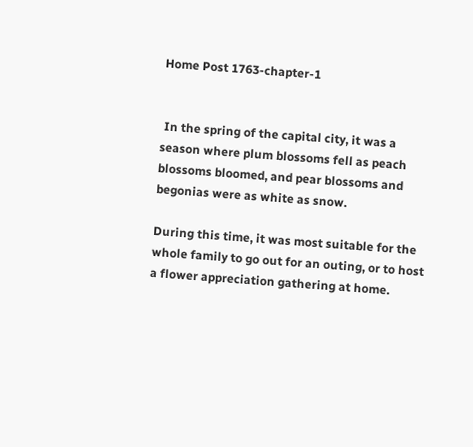Home Post 1763-chapter-1


 In the spring of the capital city, it was a season where plum blossoms fell as peach blossoms bloomed, and pear blossoms and begonias were as white as snow.

During this time, it was most suitable for the whole family to go out for an outing, or to host a flower appreciation gathering at home.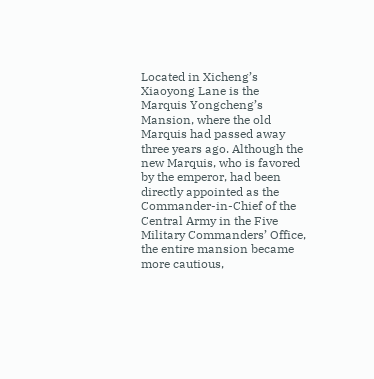Located in Xicheng’s Xiaoyong Lane is the Marquis Yongcheng’s Mansion, where the old Marquis had passed away three years ago. Although the new Marquis, who is favored by the emperor, had been directly appointed as the Commander-in-Chief of the Central Army in the Five Military Commanders’ Office, the entire mansion became more cautious,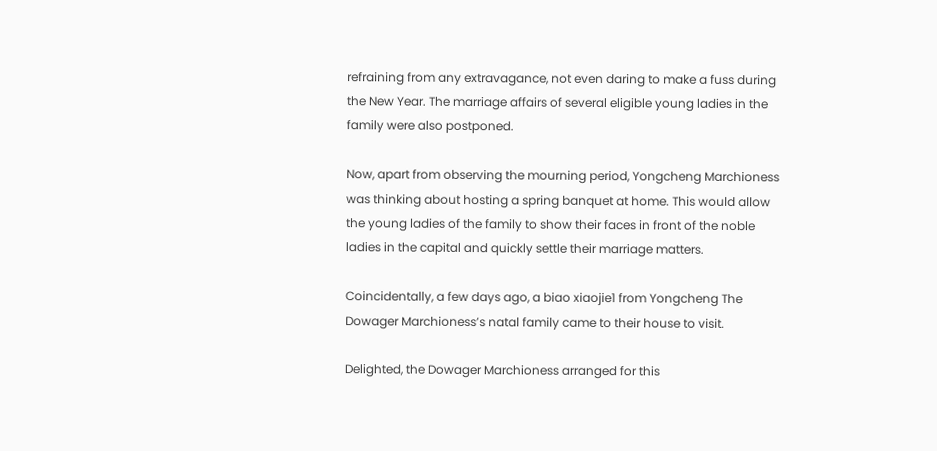refraining from any extravagance, not even daring to make a fuss during the New Year. The marriage affairs of several eligible young ladies in the family were also postponed.

Now, apart from observing the mourning period, Yongcheng Marchioness was thinking about hosting a spring banquet at home. This would allow the young ladies of the family to show their faces in front of the noble ladies in the capital and quickly settle their marriage matters.

Coincidentally, a few days ago, a biao xiaojie1 from Yongcheng The Dowager Marchioness’s natal family came to their house to visit.

Delighted, the Dowager Marchioness arranged for this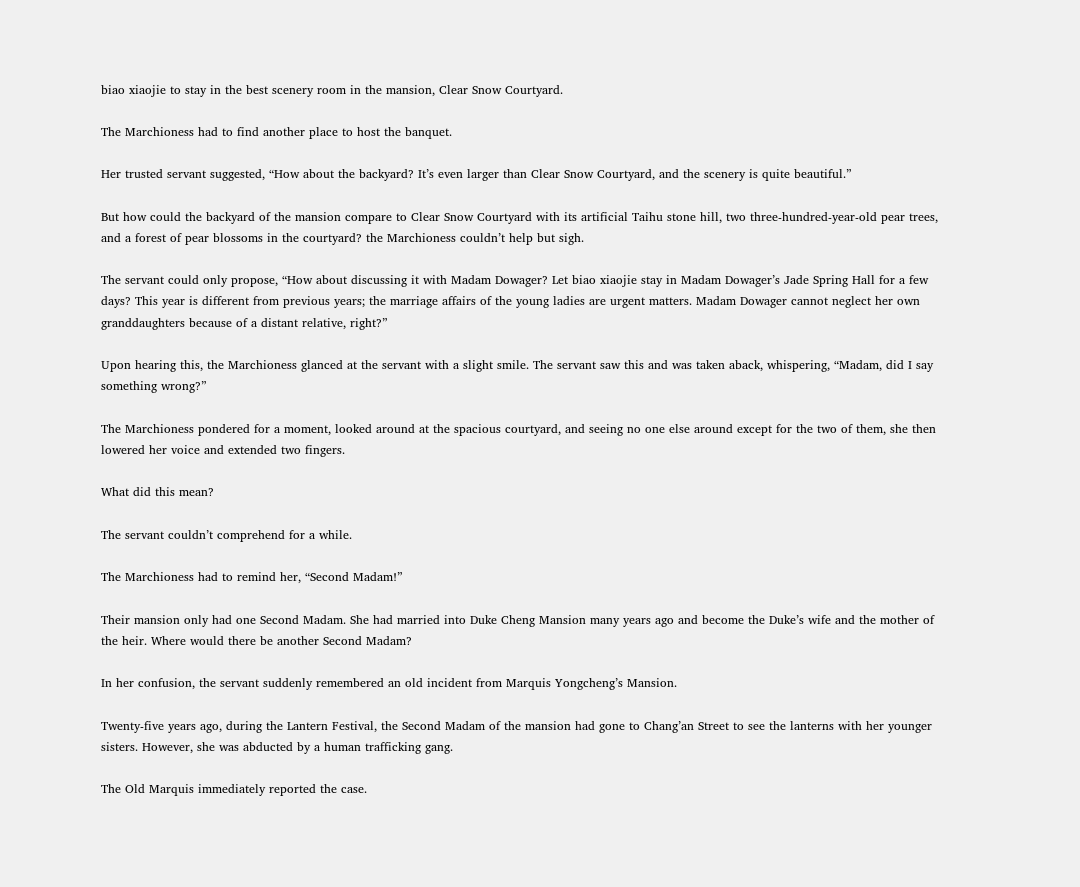biao xiaojie to stay in the best scenery room in the mansion, Clear Snow Courtyard.

The Marchioness had to find another place to host the banquet.

Her trusted servant suggested, “How about the backyard? It’s even larger than Clear Snow Courtyard, and the scenery is quite beautiful.”

But how could the backyard of the mansion compare to Clear Snow Courtyard with its artificial Taihu stone hill, two three-hundred-year-old pear trees, and a forest of pear blossoms in the courtyard? the Marchioness couldn’t help but sigh.

The servant could only propose, “How about discussing it with Madam Dowager? Let biao xiaojie stay in Madam Dowager’s Jade Spring Hall for a few days? This year is different from previous years; the marriage affairs of the young ladies are urgent matters. Madam Dowager cannot neglect her own granddaughters because of a distant relative, right?”

Upon hearing this, the Marchioness glanced at the servant with a slight smile. The servant saw this and was taken aback, whispering, “Madam, did I say something wrong?”

The Marchioness pondered for a moment, looked around at the spacious courtyard, and seeing no one else around except for the two of them, she then lowered her voice and extended two fingers.

What did this mean?

The servant couldn’t comprehend for a while.

The Marchioness had to remind her, “Second Madam!”

Their mansion only had one Second Madam. She had married into Duke Cheng Mansion many years ago and become the Duke’s wife and the mother of the heir. Where would there be another Second Madam?

In her confusion, the servant suddenly remembered an old incident from Marquis Yongcheng’s Mansion.

Twenty-five years ago, during the Lantern Festival, the Second Madam of the mansion had gone to Chang’an Street to see the lanterns with her younger sisters. However, she was abducted by a human trafficking gang.

The Old Marquis immediately reported the case.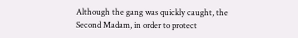Although the gang was quickly caught, the Second Madam, in order to protect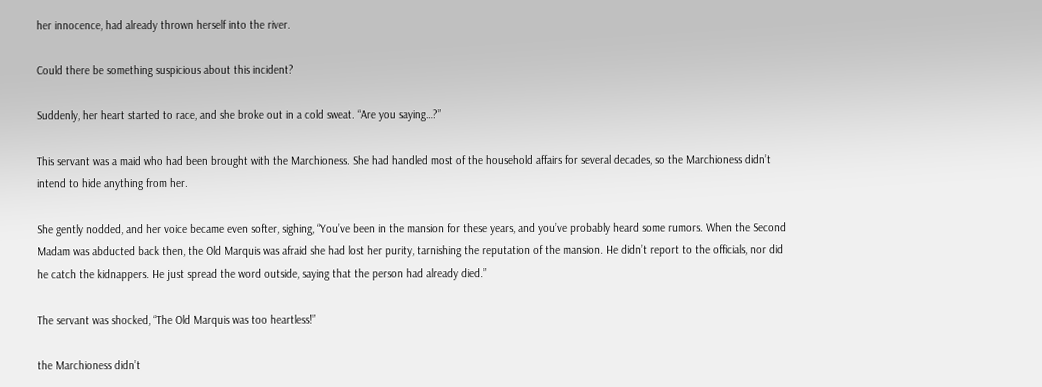her innocence, had already thrown herself into the river.

Could there be something suspicious about this incident?

Suddenly, her heart started to race, and she broke out in a cold sweat. “Are you saying…?”

This servant was a maid who had been brought with the Marchioness. She had handled most of the household affairs for several decades, so the Marchioness didn’t intend to hide anything from her.

She gently nodded, and her voice became even softer, sighing, “You’ve been in the mansion for these years, and you’ve probably heard some rumors. When the Second Madam was abducted back then, the Old Marquis was afraid she had lost her purity, tarnishing the reputation of the mansion. He didn’t report to the officials, nor did he catch the kidnappers. He just spread the word outside, saying that the person had already died.”

The servant was shocked, “The Old Marquis was too heartless!”

the Marchioness didn’t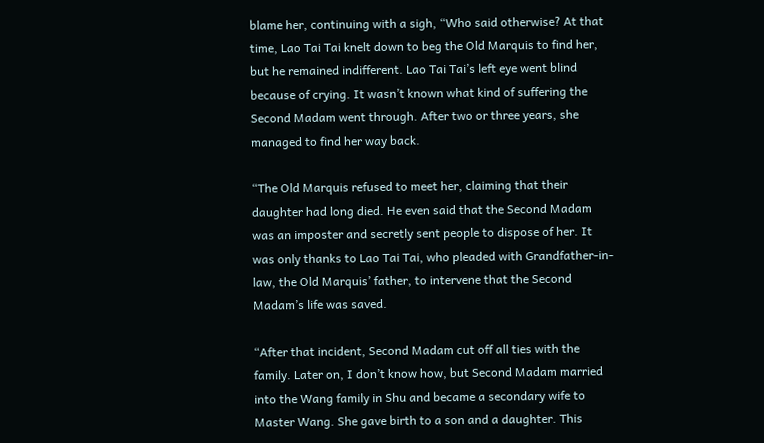blame her, continuing with a sigh, “Who said otherwise? At that time, Lao Tai Tai knelt down to beg the Old Marquis to find her, but he remained indifferent. Lao Tai Tai’s left eye went blind because of crying. It wasn’t known what kind of suffering the Second Madam went through. After two or three years, she managed to find her way back.

“The Old Marquis refused to meet her, claiming that their daughter had long died. He even said that the Second Madam was an imposter and secretly sent people to dispose of her. It was only thanks to Lao Tai Tai, who pleaded with Grandfather-in-law, the Old Marquis’ father, to intervene that the Second Madam’s life was saved.

“After that incident, Second Madam cut off all ties with the family. Later on, I don’t know how, but Second Madam married into the Wang family in Shu and became a secondary wife to Master Wang. She gave birth to a son and a daughter. This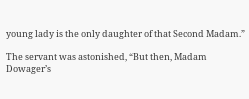young lady is the only daughter of that Second Madam.”

The servant was astonished, “But then, Madam Dowager’s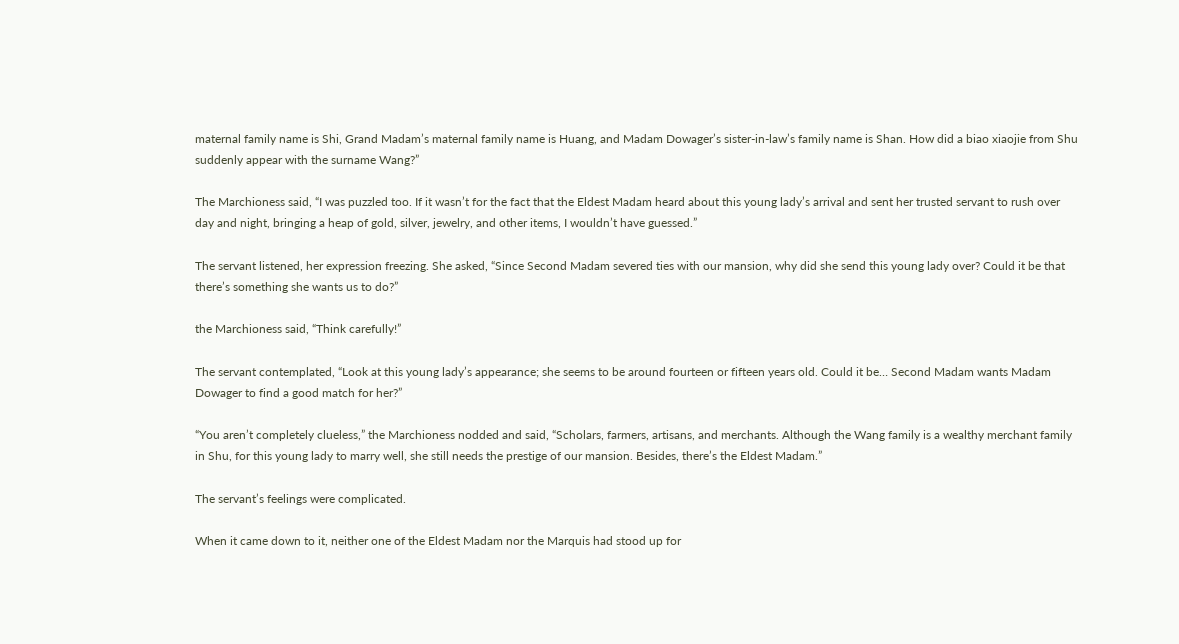maternal family name is Shi, Grand Madam’s maternal family name is Huang, and Madam Dowager’s sister-in-law’s family name is Shan. How did a biao xiaojie from Shu suddenly appear with the surname Wang?”

The Marchioness said, “I was puzzled too. If it wasn’t for the fact that the Eldest Madam heard about this young lady’s arrival and sent her trusted servant to rush over day and night, bringing a heap of gold, silver, jewelry, and other items, I wouldn’t have guessed.”

The servant listened, her expression freezing. She asked, “Since Second Madam severed ties with our mansion, why did she send this young lady over? Could it be that there’s something she wants us to do?”

the Marchioness said, “Think carefully!”

The servant contemplated, “Look at this young lady’s appearance; she seems to be around fourteen or fifteen years old. Could it be… Second Madam wants Madam Dowager to find a good match for her?”

“You aren’t completely clueless,” the Marchioness nodded and said, “Scholars, farmers, artisans, and merchants. Although the Wang family is a wealthy merchant family in Shu, for this young lady to marry well, she still needs the prestige of our mansion. Besides, there’s the Eldest Madam.”

The servant’s feelings were complicated.

When it came down to it, neither one of the Eldest Madam nor the Marquis had stood up for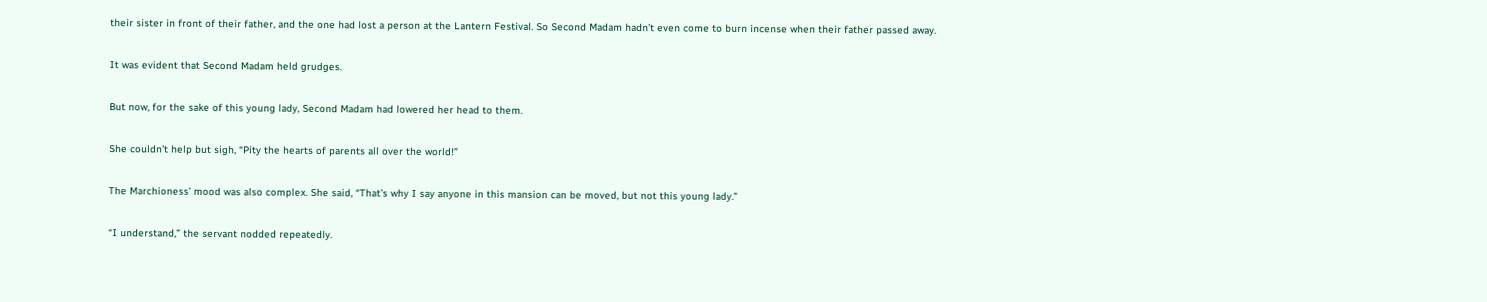their sister in front of their father, and the one had lost a person at the Lantern Festival. So Second Madam hadn’t even come to burn incense when their father passed away.

It was evident that Second Madam held grudges.

But now, for the sake of this young lady, Second Madam had lowered her head to them.

She couldn’t help but sigh, “Pity the hearts of parents all over the world!”

The Marchioness’ mood was also complex. She said, “That’s why I say anyone in this mansion can be moved, but not this young lady.”

“I understand,” the servant nodded repeatedly.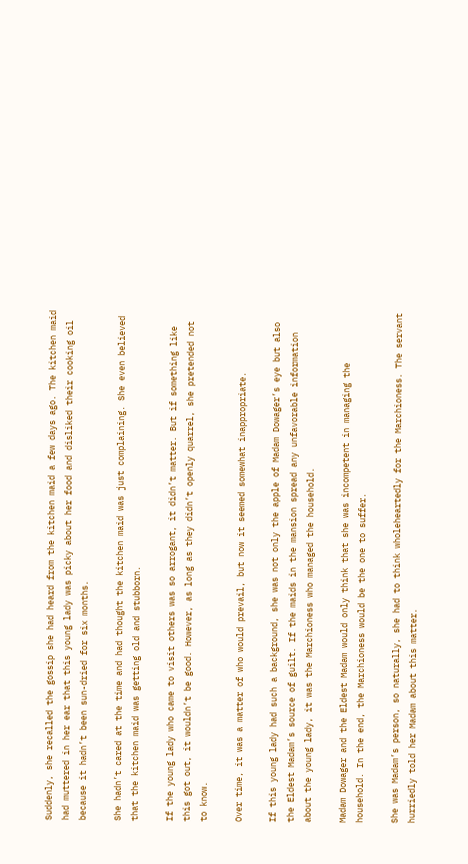Suddenly, she recalled the gossip she had heard from the kitchen maid a few days ago. The kitchen maid had muttered in her ear that this young lady was picky about her food and disliked their cooking oil because it hadn’t been sun-dried for six months.

She hadn’t cared at the time and had thought the kitchen maid was just complaining. She even believed that the kitchen maid was getting old and stubborn.

If the young lady who came to visit others was so arrogant, it didn’t matter. But if something like this got out, it wouldn’t be good. However, as long as they didn’t openly quarrel, she pretended not to know.

Over time, it was a matter of who would prevail, but now it seemed somewhat inappropriate.

If this young lady had such a background, she was not only the apple of Madam Dowager’s eye but also the Eldest Madam’s source of guilt. If the maids in the mansion spread any unfavorable information about the young lady, it was the Marchioness who managed the household.

Madam Dowager and the Eldest Madam would only think that she was incompetent in managing the household. In the end, the Marchioness would be the one to suffer.

She was Madam’s person, so naturally, she had to think wholeheartedly for the Marchioness. The servant hurriedly told her Madam about this matter.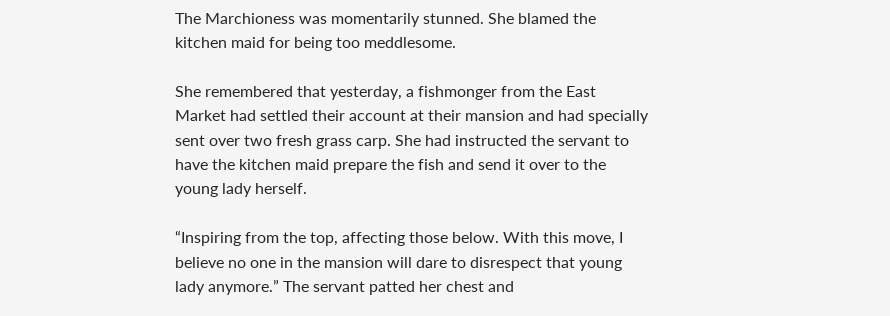The Marchioness was momentarily stunned. She blamed the kitchen maid for being too meddlesome.

She remembered that yesterday, a fishmonger from the East Market had settled their account at their mansion and had specially sent over two fresh grass carp. She had instructed the servant to have the kitchen maid prepare the fish and send it over to the young lady herself.

“Inspiring from the top, affecting those below. With this move, I believe no one in the mansion will dare to disrespect that young lady anymore.” The servant patted her chest and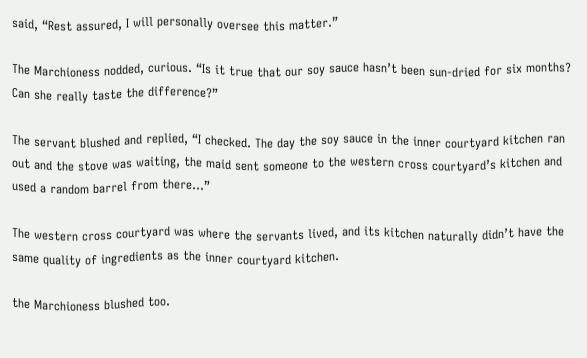said, “Rest assured, I will personally oversee this matter.”

The Marchioness nodded, curious. “Is it true that our soy sauce hasn’t been sun-dried for six months? Can she really taste the difference?”

The servant blushed and replied, “I checked. The day the soy sauce in the inner courtyard kitchen ran out and the stove was waiting, the maid sent someone to the western cross courtyard’s kitchen and used a random barrel from there…”

The western cross courtyard was where the servants lived, and its kitchen naturally didn’t have the same quality of ingredients as the inner courtyard kitchen.

the Marchioness blushed too.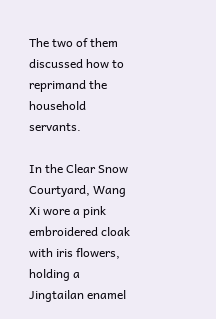The two of them discussed how to reprimand the household servants.

In the Clear Snow Courtyard, Wang Xi wore a pink embroidered cloak with iris flowers, holding a Jingtailan enamel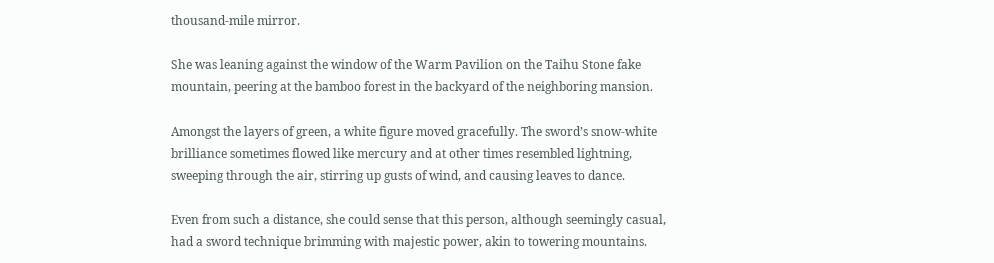thousand-mile mirror.

She was leaning against the window of the Warm Pavilion on the Taihu Stone fake mountain, peering at the bamboo forest in the backyard of the neighboring mansion.

Amongst the layers of green, a white figure moved gracefully. The sword’s snow-white brilliance sometimes flowed like mercury and at other times resembled lightning, sweeping through the air, stirring up gusts of wind, and causing leaves to dance.

Even from such a distance, she could sense that this person, although seemingly casual, had a sword technique brimming with majestic power, akin to towering mountains.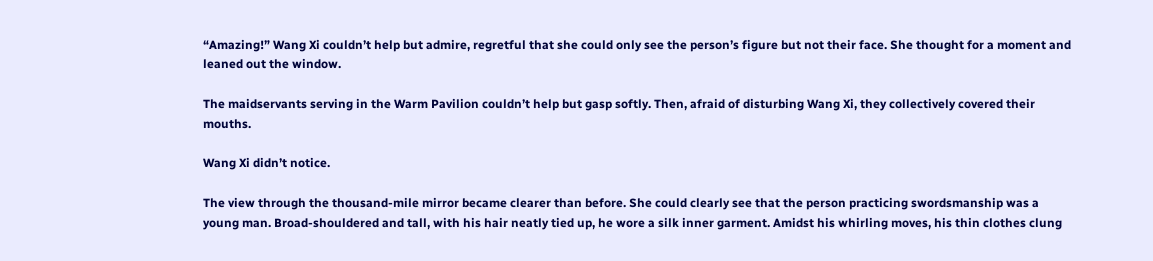“Amazing!” Wang Xi couldn’t help but admire, regretful that she could only see the person’s figure but not their face. She thought for a moment and leaned out the window.

The maidservants serving in the Warm Pavilion couldn’t help but gasp softly. Then, afraid of disturbing Wang Xi, they collectively covered their mouths.

Wang Xi didn’t notice.

The view through the thousand-mile mirror became clearer than before. She could clearly see that the person practicing swordsmanship was a young man. Broad-shouldered and tall, with his hair neatly tied up, he wore a silk inner garment. Amidst his whirling moves, his thin clothes clung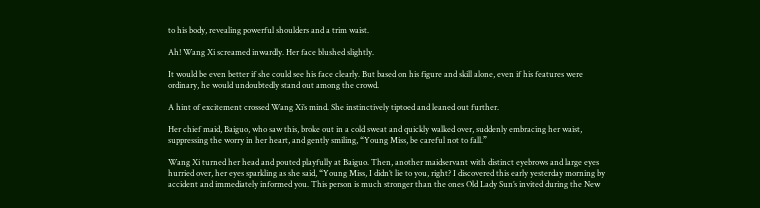to his body, revealing powerful shoulders and a trim waist.

Ah! Wang Xi screamed inwardly. Her face blushed slightly.

It would be even better if she could see his face clearly. But based on his figure and skill alone, even if his features were ordinary, he would undoubtedly stand out among the crowd.

A hint of excitement crossed Wang Xi’s mind. She instinctively tiptoed and leaned out further.

Her chief maid, Baiguo, who saw this, broke out in a cold sweat and quickly walked over, suddenly embracing her waist, suppressing the worry in her heart, and gently smiling, “Young Miss, be careful not to fall.”

Wang Xi turned her head and pouted playfully at Baiguo. Then, another maidservant with distinct eyebrows and large eyes hurried over, her eyes sparkling as she said, “Young Miss, I didn’t lie to you, right? I discovered this early yesterday morning by accident and immediately informed you. This person is much stronger than the ones Old Lady Sun’s invited during the New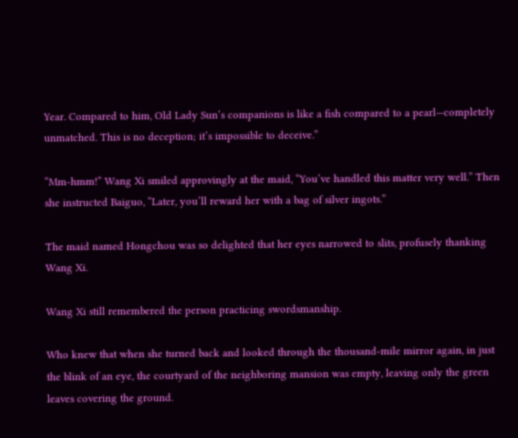Year. Compared to him, Old Lady Sun’s companions is like a fish compared to a pearl—completely unmatched. This is no deception; it’s impossible to deceive.”

“Mm-hmm!” Wang Xi smiled approvingly at the maid, “You’ve handled this matter very well.” Then she instructed Baiguo, “Later, you’ll reward her with a bag of silver ingots.”

The maid named Hongchou was so delighted that her eyes narrowed to slits, profusely thanking Wang Xi.

Wang Xi still remembered the person practicing swordsmanship.

Who knew that when she turned back and looked through the thousand-mile mirror again, in just the blink of an eye, the courtyard of the neighboring mansion was empty, leaving only the green leaves covering the ground.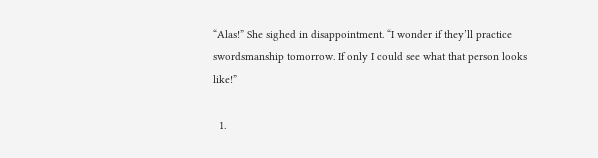“Alas!” She sighed in disappointment. “I wonder if they’ll practice swordsmanship tomorrow. If only I could see what that person looks like!”

  1.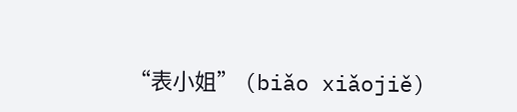“表小姐” (biǎo xiǎojiě)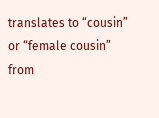translates to “cousin” or “female cousin” from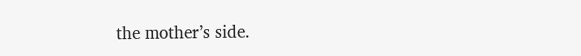the mother’s side.